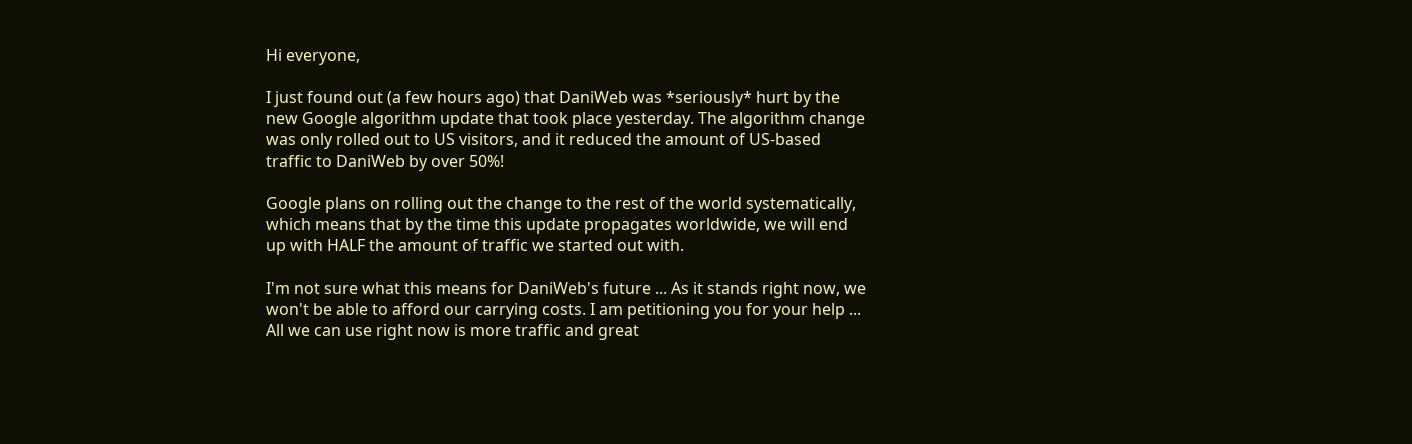Hi everyone,

I just found out (a few hours ago) that DaniWeb was *seriously* hurt by the new Google algorithm update that took place yesterday. The algorithm change was only rolled out to US visitors, and it reduced the amount of US-based traffic to DaniWeb by over 50%!

Google plans on rolling out the change to the rest of the world systematically, which means that by the time this update propagates worldwide, we will end up with HALF the amount of traffic we started out with.

I'm not sure what this means for DaniWeb's future ... As it stands right now, we won't be able to afford our carrying costs. I am petitioning you for your help ... All we can use right now is more traffic and great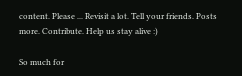content. Please ... Revisit a lot. Tell your friends. Posts more. Contribute. Help us stay alive :)

So much for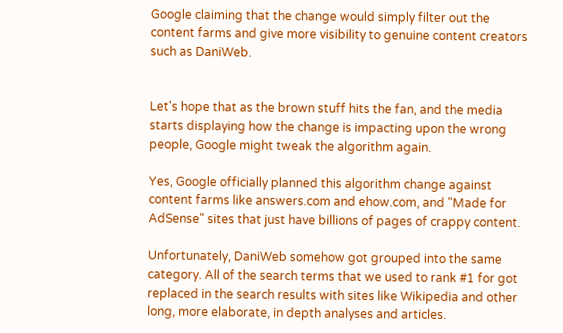Google claiming that the change would simply filter out the content farms and give more visibility to genuine content creators such as DaniWeb.


Let's hope that as the brown stuff hits the fan, and the media starts displaying how the change is impacting upon the wrong people, Google might tweak the algorithm again.

Yes, Google officially planned this algorithm change against content farms like answers.com and ehow.com, and "Made for AdSense" sites that just have billions of pages of crappy content.

Unfortunately, DaniWeb somehow got grouped into the same category. All of the search terms that we used to rank #1 for got replaced in the search results with sites like Wikipedia and other long, more elaborate, in depth analyses and articles.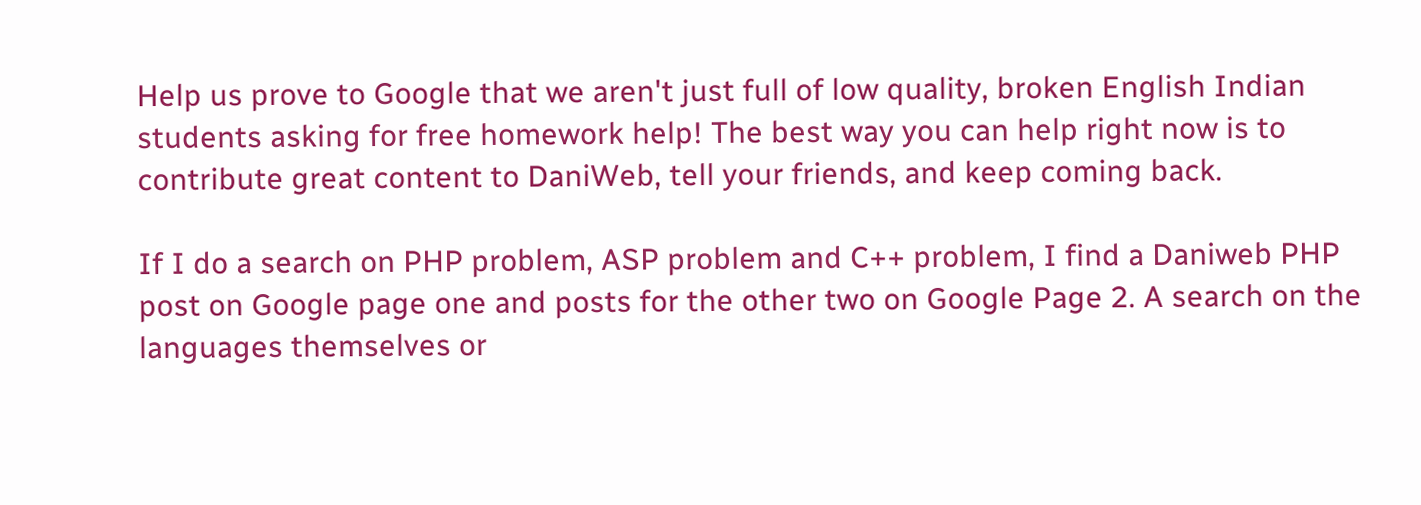Help us prove to Google that we aren't just full of low quality, broken English Indian students asking for free homework help! The best way you can help right now is to contribute great content to DaniWeb, tell your friends, and keep coming back.

If I do a search on PHP problem, ASP problem and C++ problem, I find a Daniweb PHP post on Google page one and posts for the other two on Google Page 2. A search on the languages themselves or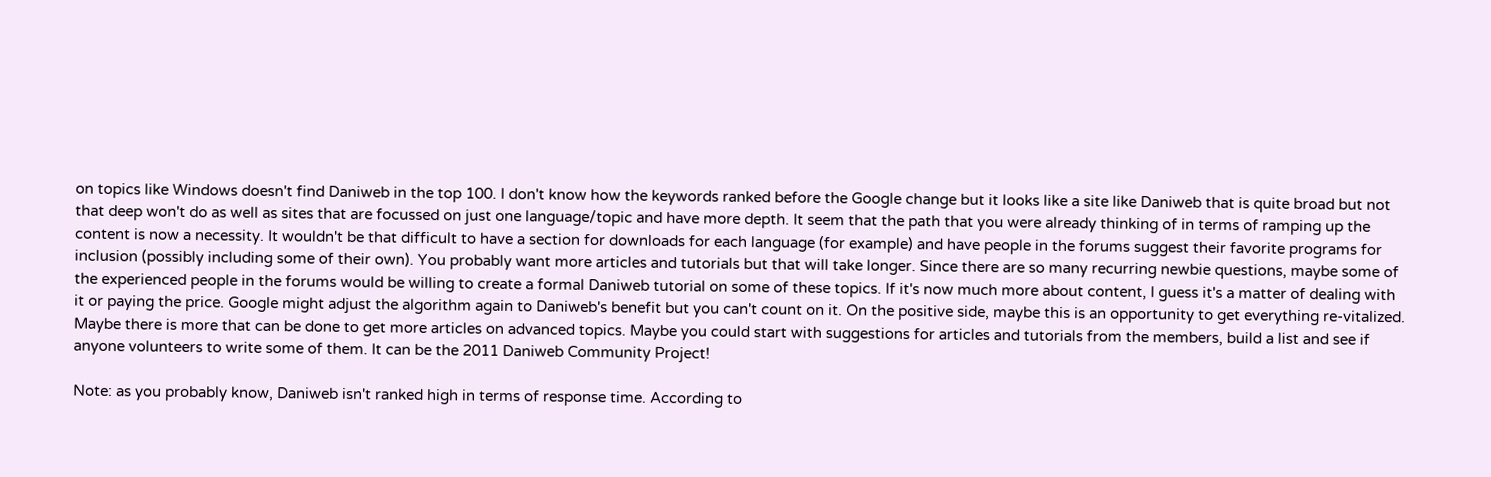on topics like Windows doesn't find Daniweb in the top 100. I don't know how the keywords ranked before the Google change but it looks like a site like Daniweb that is quite broad but not that deep won't do as well as sites that are focussed on just one language/topic and have more depth. It seem that the path that you were already thinking of in terms of ramping up the content is now a necessity. It wouldn't be that difficult to have a section for downloads for each language (for example) and have people in the forums suggest their favorite programs for inclusion (possibly including some of their own). You probably want more articles and tutorials but that will take longer. Since there are so many recurring newbie questions, maybe some of the experienced people in the forums would be willing to create a formal Daniweb tutorial on some of these topics. If it's now much more about content, I guess it's a matter of dealing with it or paying the price. Google might adjust the algorithm again to Daniweb's benefit but you can't count on it. On the positive side, maybe this is an opportunity to get everything re-vitalized. Maybe there is more that can be done to get more articles on advanced topics. Maybe you could start with suggestions for articles and tutorials from the members, build a list and see if anyone volunteers to write some of them. It can be the 2011 Daniweb Community Project!

Note: as you probably know, Daniweb isn't ranked high in terms of response time. According to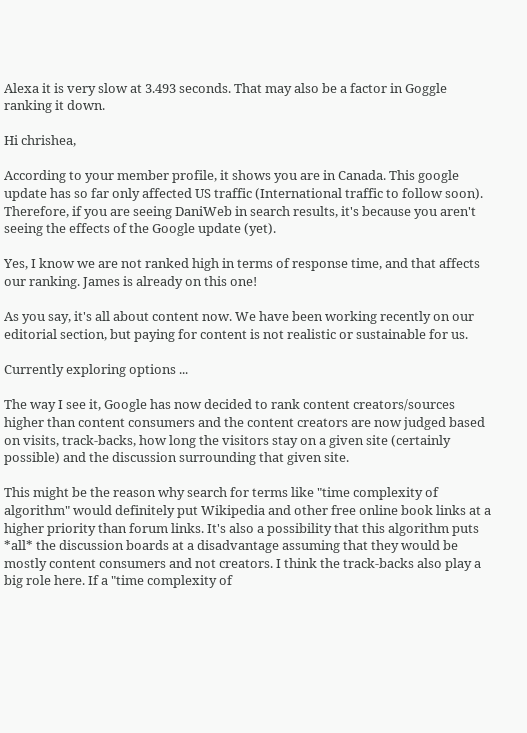Alexa it is very slow at 3.493 seconds. That may also be a factor in Goggle ranking it down.

Hi chrishea,

According to your member profile, it shows you are in Canada. This google update has so far only affected US traffic (International traffic to follow soon). Therefore, if you are seeing DaniWeb in search results, it's because you aren't seeing the effects of the Google update (yet).

Yes, I know we are not ranked high in terms of response time, and that affects our ranking. James is already on this one!

As you say, it's all about content now. We have been working recently on our editorial section, but paying for content is not realistic or sustainable for us.

Currently exploring options ...

The way I see it, Google has now decided to rank content creators/sources higher than content consumers and the content creators are now judged based on visits, track-backs, how long the visitors stay on a given site (certainly possible) and the discussion surrounding that given site.

This might be the reason why search for terms like "time complexity of algorithm" would definitely put Wikipedia and other free online book links at a higher priority than forum links. It's also a possibility that this algorithm puts *all* the discussion boards at a disadvantage assuming that they would be mostly content consumers and not creators. I think the track-backs also play a big role here. If a "time complexity of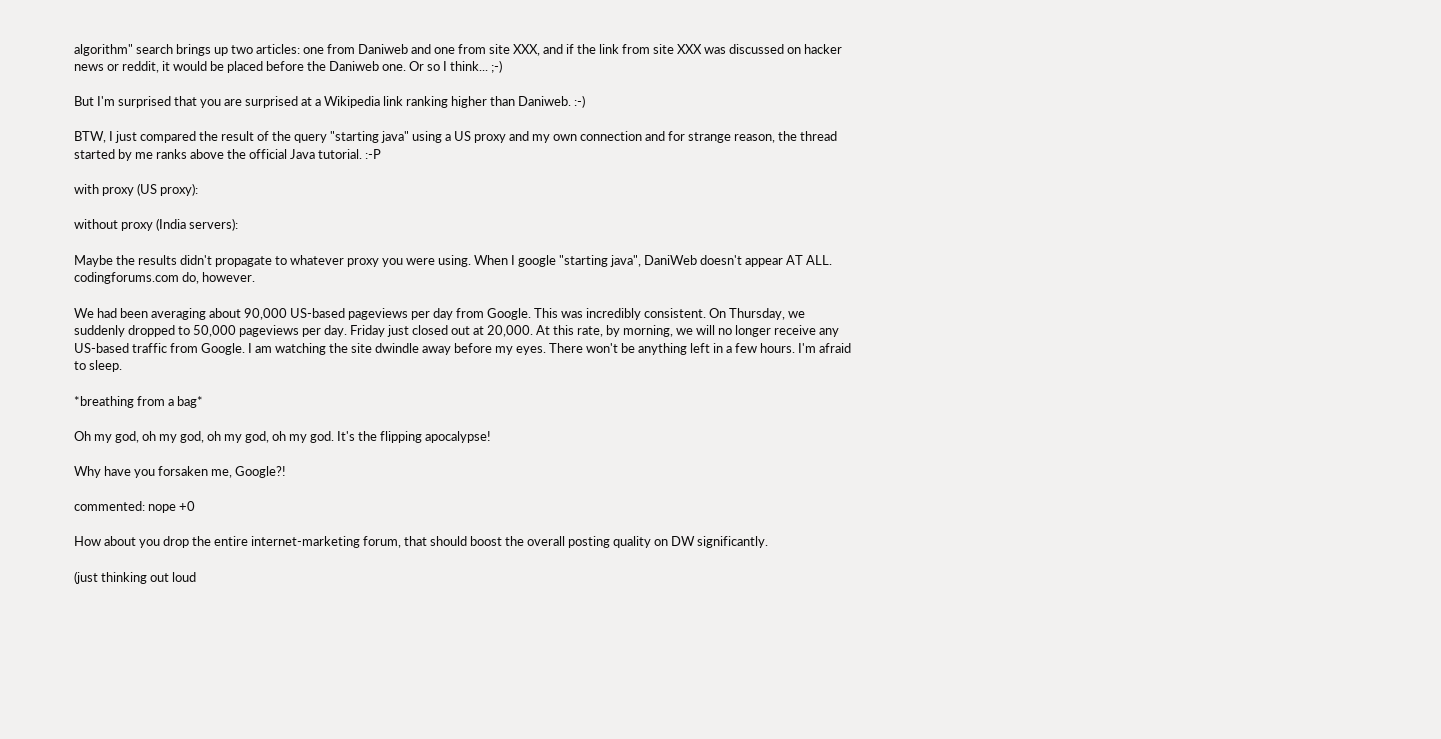algorithm" search brings up two articles: one from Daniweb and one from site XXX, and if the link from site XXX was discussed on hacker news or reddit, it would be placed before the Daniweb one. Or so I think... ;-)

But I'm surprised that you are surprised at a Wikipedia link ranking higher than Daniweb. :-)

BTW, I just compared the result of the query "starting java" using a US proxy and my own connection and for strange reason, the thread started by me ranks above the official Java tutorial. :-P

with proxy (US proxy):

without proxy (India servers):

Maybe the results didn't propagate to whatever proxy you were using. When I google "starting java", DaniWeb doesn't appear AT ALL. codingforums.com do, however.

We had been averaging about 90,000 US-based pageviews per day from Google. This was incredibly consistent. On Thursday, we suddenly dropped to 50,000 pageviews per day. Friday just closed out at 20,000. At this rate, by morning, we will no longer receive any US-based traffic from Google. I am watching the site dwindle away before my eyes. There won't be anything left in a few hours. I'm afraid to sleep.

*breathing from a bag*

Oh my god, oh my god, oh my god, oh my god. It's the flipping apocalypse!

Why have you forsaken me, Google?!

commented: nope +0

How about you drop the entire internet-marketing forum, that should boost the overall posting quality on DW significantly.

(just thinking out loud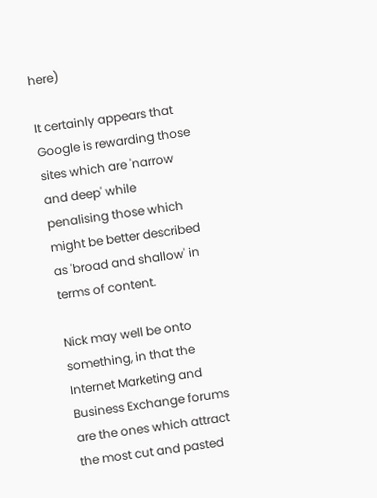here)

It certainly appears that Google is rewarding those sites which are 'narrow and deep' while penalising those which might be better described as 'broad and shallow' in terms of content.

Nick may well be onto something, in that the Internet Marketing and Business Exchange forums are the ones which attract the most cut and pasted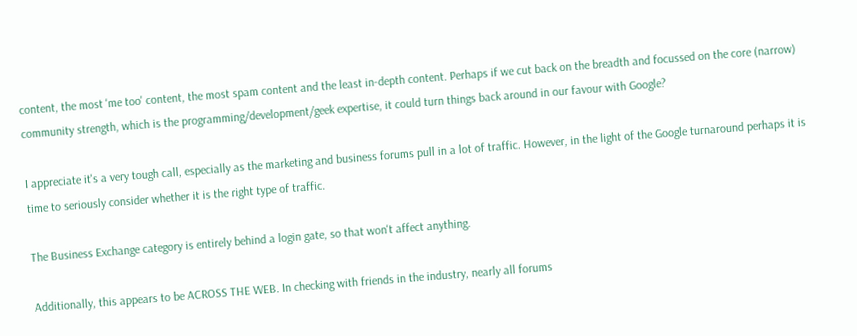content, the most 'me too' content, the most spam content and the least in-depth content. Perhaps if we cut back on the breadth and focussed on the core (narrow) community strength, which is the programming/development/geek expertise, it could turn things back around in our favour with Google?

I appreciate it's a very tough call, especially as the marketing and business forums pull in a lot of traffic. However, in the light of the Google turnaround perhaps it is time to seriously consider whether it is the right type of traffic.

The Business Exchange category is entirely behind a login gate, so that won't affect anything.

Additionally, this appears to be ACROSS THE WEB. In checking with friends in the industry, nearly all forums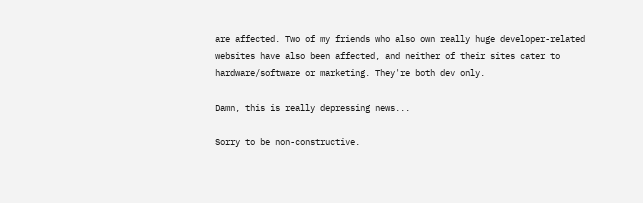are affected. Two of my friends who also own really huge developer-related websites have also been affected, and neither of their sites cater to hardware/software or marketing. They're both dev only.

Damn, this is really depressing news...

Sorry to be non-constructive.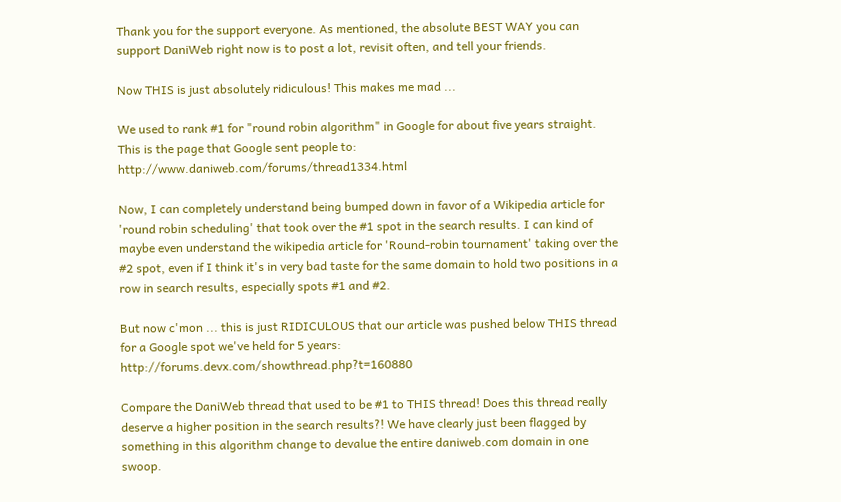Thank you for the support everyone. As mentioned, the absolute BEST WAY you can support DaniWeb right now is to post a lot, revisit often, and tell your friends.

Now THIS is just absolutely ridiculous! This makes me mad ...

We used to rank #1 for "round robin algorithm" in Google for about five years straight. This is the page that Google sent people to: http://www.daniweb.com/forums/thread1334.html

Now, I can completely understand being bumped down in favor of a Wikipedia article for 'round robin scheduling' that took over the #1 spot in the search results. I can kind of maybe even understand the wikipedia article for 'Round-robin tournament' taking over the #2 spot, even if I think it's in very bad taste for the same domain to hold two positions in a row in search results, especially spots #1 and #2.

But now c'mon ... this is just RIDICULOUS that our article was pushed below THIS thread for a Google spot we've held for 5 years: http://forums.devx.com/showthread.php?t=160880

Compare the DaniWeb thread that used to be #1 to THIS thread! Does this thread really deserve a higher position in the search results?! We have clearly just been flagged by something in this algorithm change to devalue the entire daniweb.com domain in one swoop.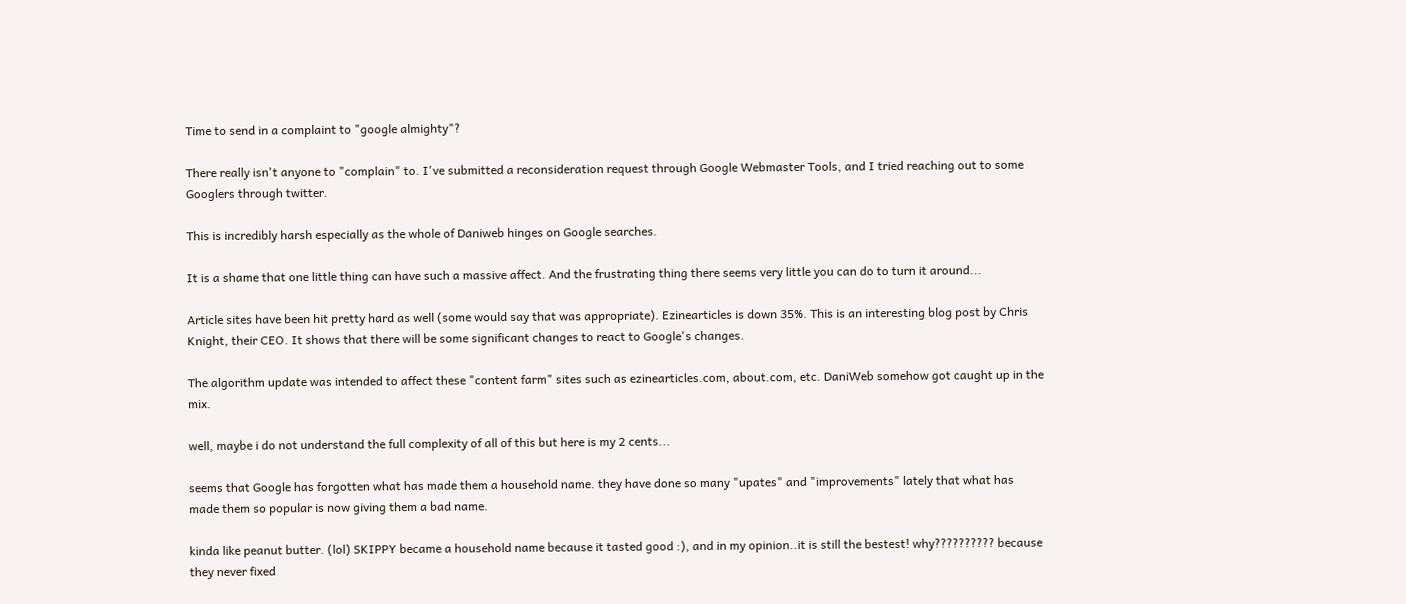Time to send in a complaint to "google almighty"?

There really isn't anyone to "complain" to. I've submitted a reconsideration request through Google Webmaster Tools, and I tried reaching out to some Googlers through twitter.

This is incredibly harsh especially as the whole of Daniweb hinges on Google searches.

It is a shame that one little thing can have such a massive affect. And the frustrating thing there seems very little you can do to turn it around...

Article sites have been hit pretty hard as well (some would say that was appropriate). Ezinearticles is down 35%. This is an interesting blog post by Chris Knight, their CEO. It shows that there will be some significant changes to react to Google's changes.

The algorithm update was intended to affect these "content farm" sites such as ezinearticles.com, about.com, etc. DaniWeb somehow got caught up in the mix.

well, maybe i do not understand the full complexity of all of this but here is my 2 cents...

seems that Google has forgotten what has made them a household name. they have done so many "upates" and "improvements" lately that what has made them so popular is now giving them a bad name.

kinda like peanut butter. (lol) SKIPPY became a household name because it tasted good :), and in my opinion..it is still the bestest! why?????????? because they never fixed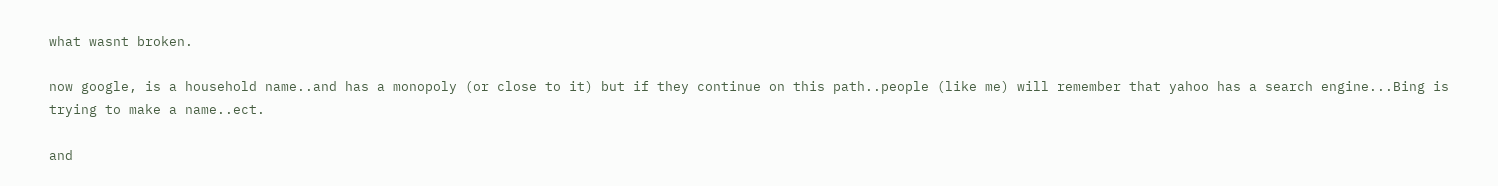what wasnt broken.

now google, is a household name..and has a monopoly (or close to it) but if they continue on this path..people (like me) will remember that yahoo has a search engine...Bing is trying to make a name..ect.

and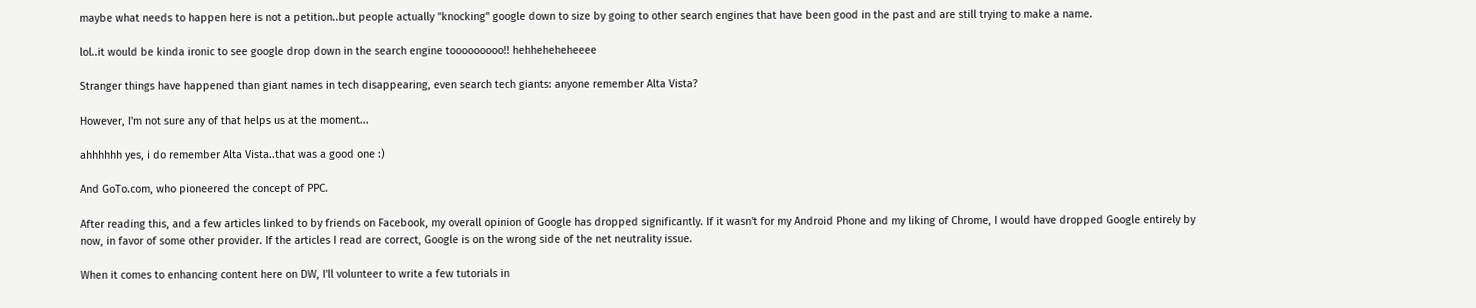maybe what needs to happen here is not a petition..but people actually "knocking" google down to size by going to other search engines that have been good in the past and are still trying to make a name.

lol..it would be kinda ironic to see google drop down in the search engine tooooooooo!! hehheheheheeee

Stranger things have happened than giant names in tech disappearing, even search tech giants: anyone remember Alta Vista?

However, I'm not sure any of that helps us at the moment...

ahhhhhh yes, i do remember Alta Vista..that was a good one :)

And GoTo.com, who pioneered the concept of PPC.

After reading this, and a few articles linked to by friends on Facebook, my overall opinion of Google has dropped significantly. If it wasn't for my Android Phone and my liking of Chrome, I would have dropped Google entirely by now, in favor of some other provider. If the articles I read are correct, Google is on the wrong side of the net neutrality issue.

When it comes to enhancing content here on DW, I'll volunteer to write a few tutorials in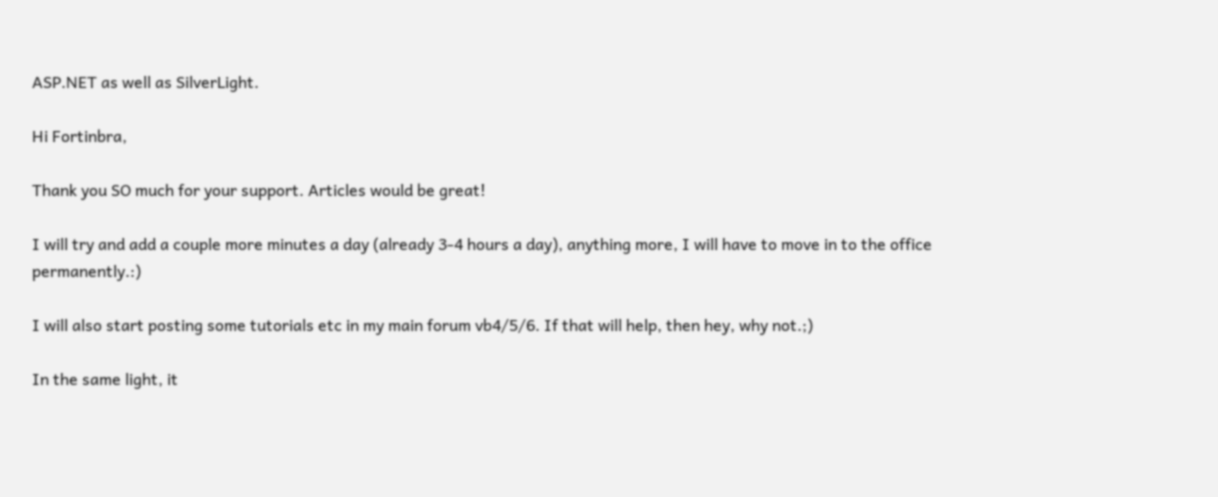ASP.NET as well as SilverLight.

Hi Fortinbra,

Thank you SO much for your support. Articles would be great!

I will try and add a couple more minutes a day (already 3-4 hours a day), anything more, I will have to move in to the office permanently.:)

I will also start posting some tutorials etc in my main forum vb4/5/6. If that will help, then hey, why not.;)

In the same light, it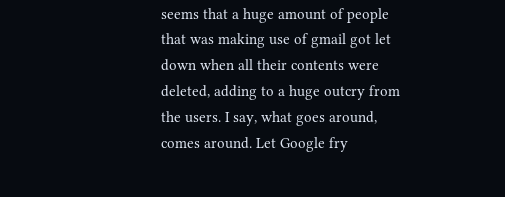seems that a huge amount of people that was making use of gmail got let down when all their contents were deleted, adding to a huge outcry from the users. I say, what goes around, comes around. Let Google fry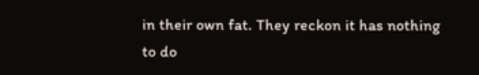in their own fat. They reckon it has nothing to do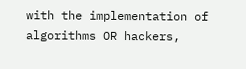with the implementation of algorithms OR hackers,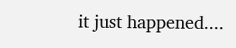it just happened....